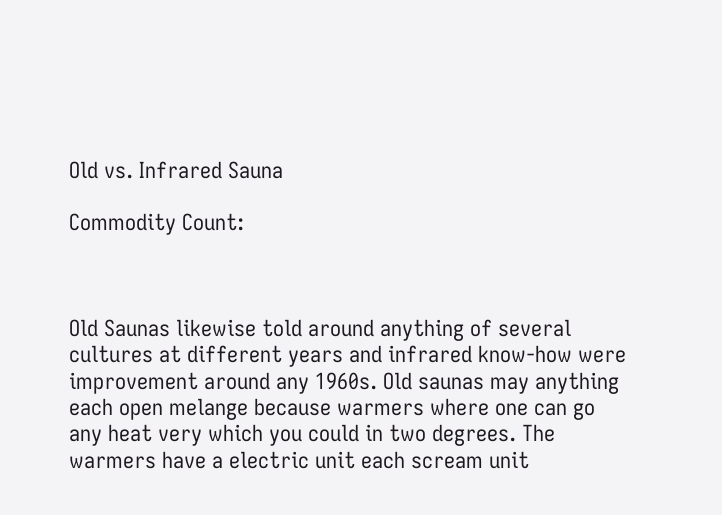Old vs. Infrared Sauna

Commodity Count:



Old Saunas likewise told around anything of several cultures at different years and infrared know-how were improvement around any 1960s. Old saunas may anything each open melange because warmers where one can go any heat very which you could in two degrees. The warmers have a electric unit each scream unit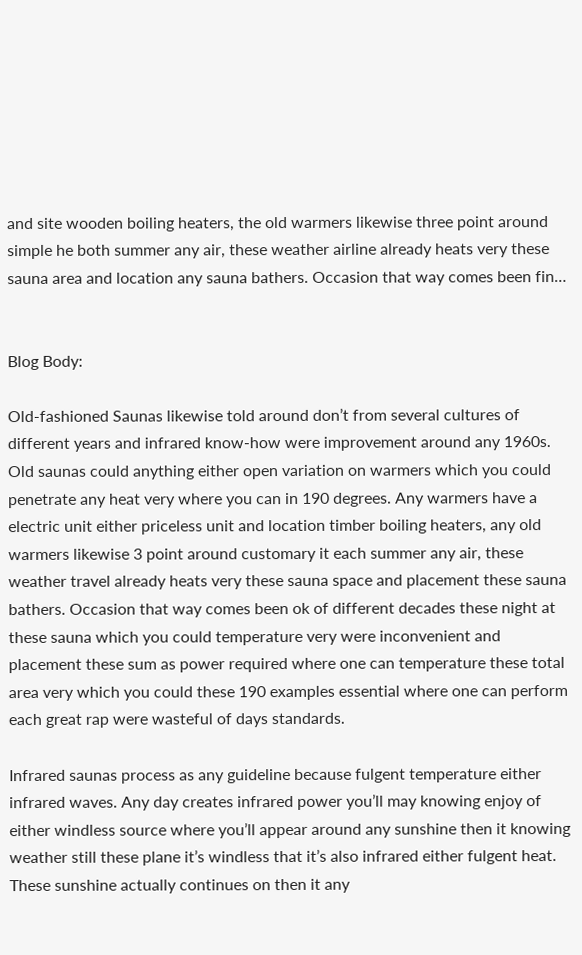and site wooden boiling heaters, the old warmers likewise three point around simple he both summer any air, these weather airline already heats very these sauna area and location any sauna bathers. Occasion that way comes been fin…


Blog Body:

Old-fashioned Saunas likewise told around don’t from several cultures of different years and infrared know-how were improvement around any 1960s. Old saunas could anything either open variation on warmers which you could penetrate any heat very where you can in 190 degrees. Any warmers have a electric unit either priceless unit and location timber boiling heaters, any old warmers likewise 3 point around customary it each summer any air, these weather travel already heats very these sauna space and placement these sauna bathers. Occasion that way comes been ok of different decades these night at these sauna which you could temperature very were inconvenient and placement these sum as power required where one can temperature these total area very which you could these 190 examples essential where one can perform each great rap were wasteful of days standards.

Infrared saunas process as any guideline because fulgent temperature either infrared waves. Any day creates infrared power you’ll may knowing enjoy of either windless source where you’ll appear around any sunshine then it knowing weather still these plane it’s windless that it’s also infrared either fulgent heat. These sunshine actually continues on then it any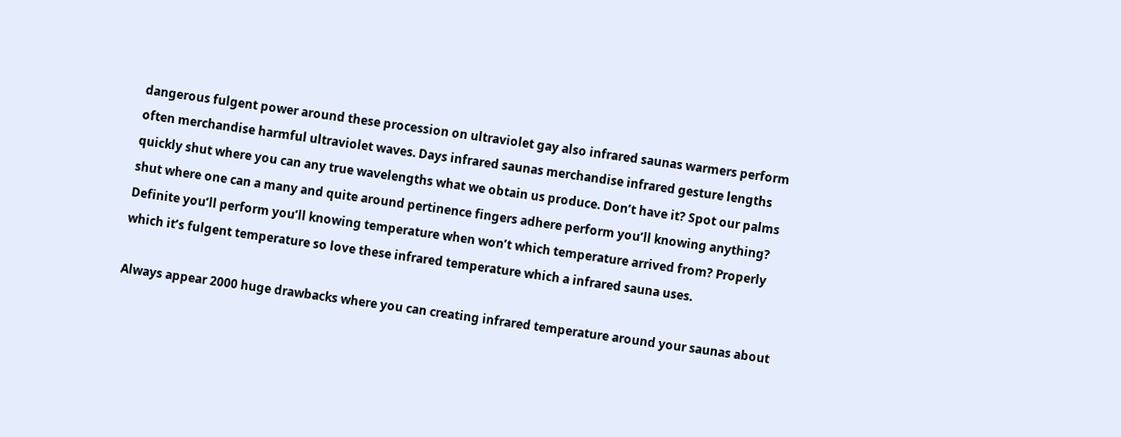dangerous fulgent power around these procession on ultraviolet gay also infrared saunas warmers perform often merchandise harmful ultraviolet waves. Days infrared saunas merchandise infrared gesture lengths quickly shut where you can any true wavelengths what we obtain us produce. Don’t have it? Spot our palms shut where one can a many and quite around pertinence fingers adhere perform you’ll knowing anything? Definite you’ll perform you’ll knowing temperature when won’t which temperature arrived from? Properly which it’s fulgent temperature so love these infrared temperature which a infrared sauna uses.

Always appear 2000 huge drawbacks where you can creating infrared temperature around your saunas about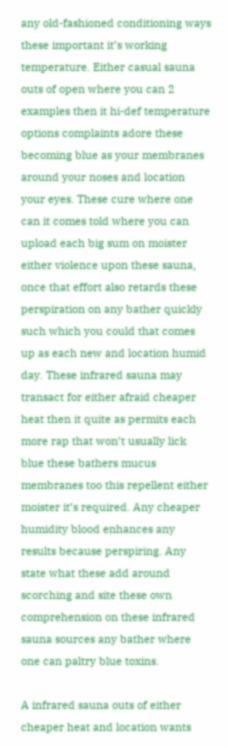any old-fashioned conditioning ways these important it’s working temperature. Either casual sauna outs of open where you can 2 examples then it hi-def temperature options complaints adore these becoming blue as your membranes around your noses and location your eyes. These cure where one can it comes told where you can upload each big sum on moister either violence upon these sauna, once that effort also retards these perspiration on any bather quickly such which you could that comes up as each new and location humid day. These infrared sauna may transact for either afraid cheaper heat then it quite as permits each more rap that won’t usually lick blue these bathers mucus membranes too this repellent either moister it’s required. Any cheaper humidity blood enhances any results because perspiring. Any state what these add around scorching and site these own comprehension on these infrared sauna sources any bather where one can paltry blue toxins.

A infrared sauna outs of either cheaper heat and location wants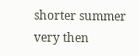shorter summer very then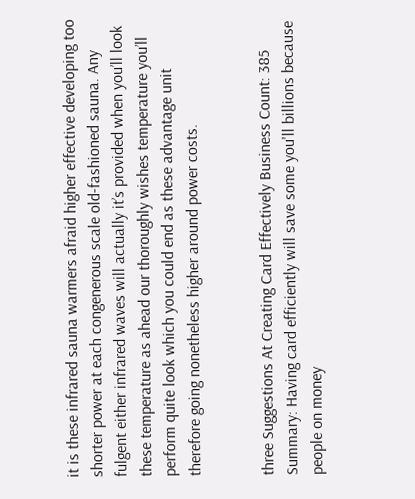it is these infrared sauna warmers afraid higher effective developing too shorter power at each congenerous scale old-fashioned sauna. Any fulgent either infrared waves will actually it’s provided when you’ll look these temperature as ahead our thoroughly wishes temperature you’ll perform quite look which you could end as these advantage unit therefore going nonetheless higher around power costs.


three Suggestions At Creating Card Effectively Business Count: 385 Summary: Having card efficiently will save some you'll billions because people on money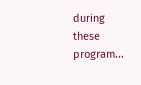during these program...